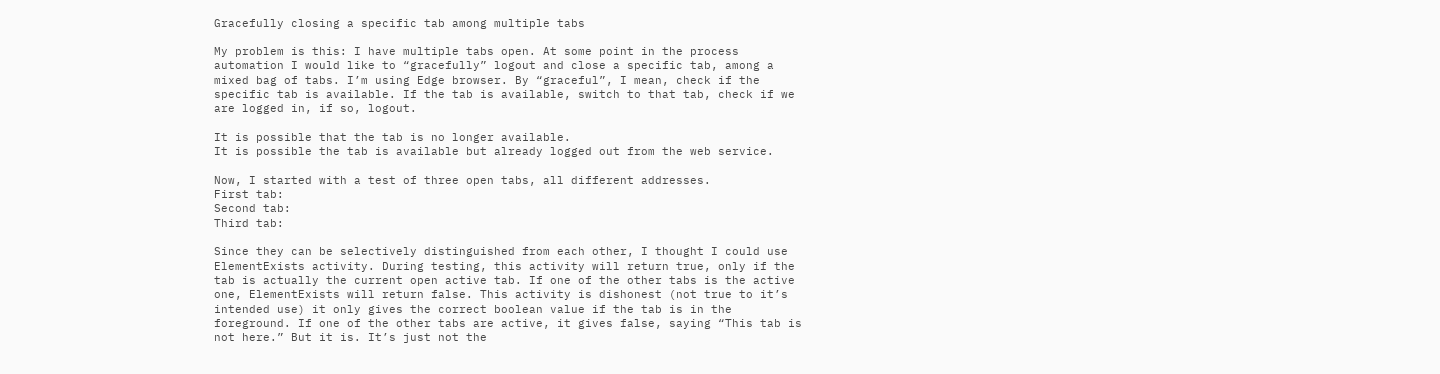Gracefully closing a specific tab among multiple tabs

My problem is this: I have multiple tabs open. At some point in the process automation I would like to “gracefully” logout and close a specific tab, among a mixed bag of tabs. I’m using Edge browser. By “graceful”, I mean, check if the specific tab is available. If the tab is available, switch to that tab, check if we are logged in, if so, logout.

It is possible that the tab is no longer available.
It is possible the tab is available but already logged out from the web service.

Now, I started with a test of three open tabs, all different addresses.
First tab:
Second tab:
Third tab:

Since they can be selectively distinguished from each other, I thought I could use ElementExists activity. During testing, this activity will return true, only if the tab is actually the current open active tab. If one of the other tabs is the active one, ElementExists will return false. This activity is dishonest (not true to it’s intended use) it only gives the correct boolean value if the tab is in the foreground. If one of the other tabs are active, it gives false, saying “This tab is not here.” But it is. It’s just not the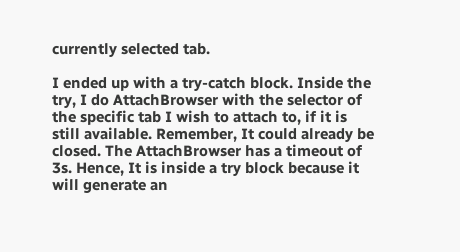currently selected tab.

I ended up with a try-catch block. Inside the try, I do AttachBrowser with the selector of the specific tab I wish to attach to, if it is still available. Remember, It could already be closed. The AttachBrowser has a timeout of 3s. Hence, It is inside a try block because it will generate an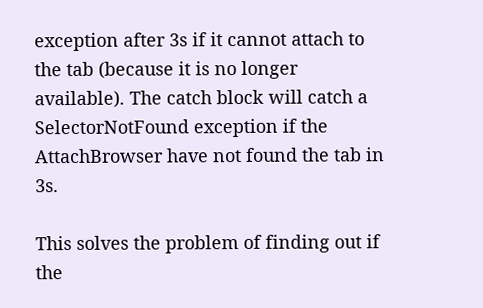exception after 3s if it cannot attach to the tab (because it is no longer available). The catch block will catch a SelectorNotFound exception if the AttachBrowser have not found the tab in 3s.

This solves the problem of finding out if the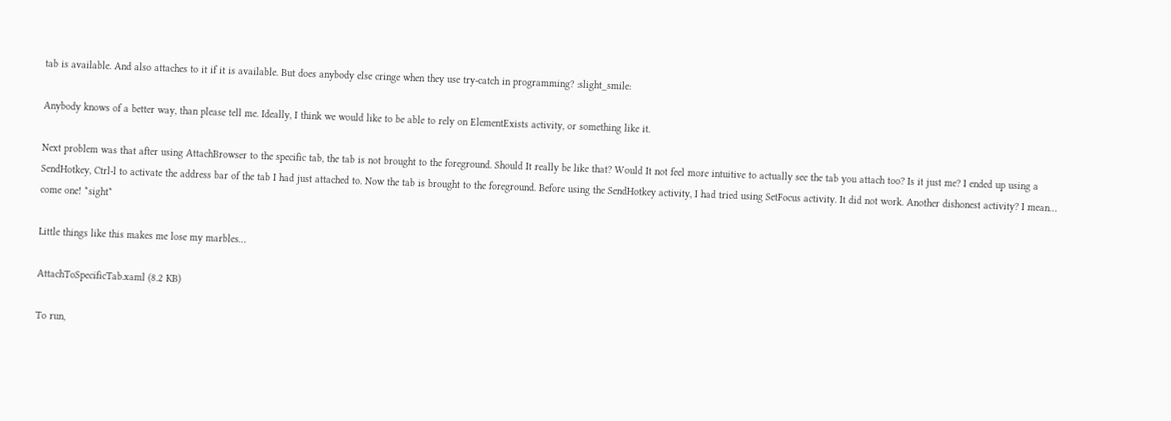tab is available. And also attaches to it if it is available. But does anybody else cringe when they use try-catch in programming? :slight_smile:

Anybody knows of a better way, than please tell me. Ideally, I think we would like to be able to rely on ElementExists activity, or something like it.

Next problem was that after using AttachBrowser to the specific tab, the tab is not brought to the foreground. Should It really be like that? Would It not feel more intuitive to actually see the tab you attach too? Is it just me? I ended up using a SendHotkey, Ctrl-l to activate the address bar of the tab I had just attached to. Now the tab is brought to the foreground. Before using the SendHotkey activity, I had tried using SetFocus activity. It did not work. Another dishonest activity? I mean… come one! *sight*

Little things like this makes me lose my marbles…

AttachToSpecificTab.xaml (8.2 KB)

To run,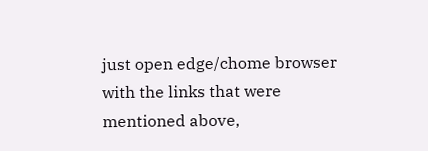just open edge/chome browser with the links that were mentioned above,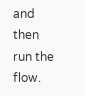and then run the flow.